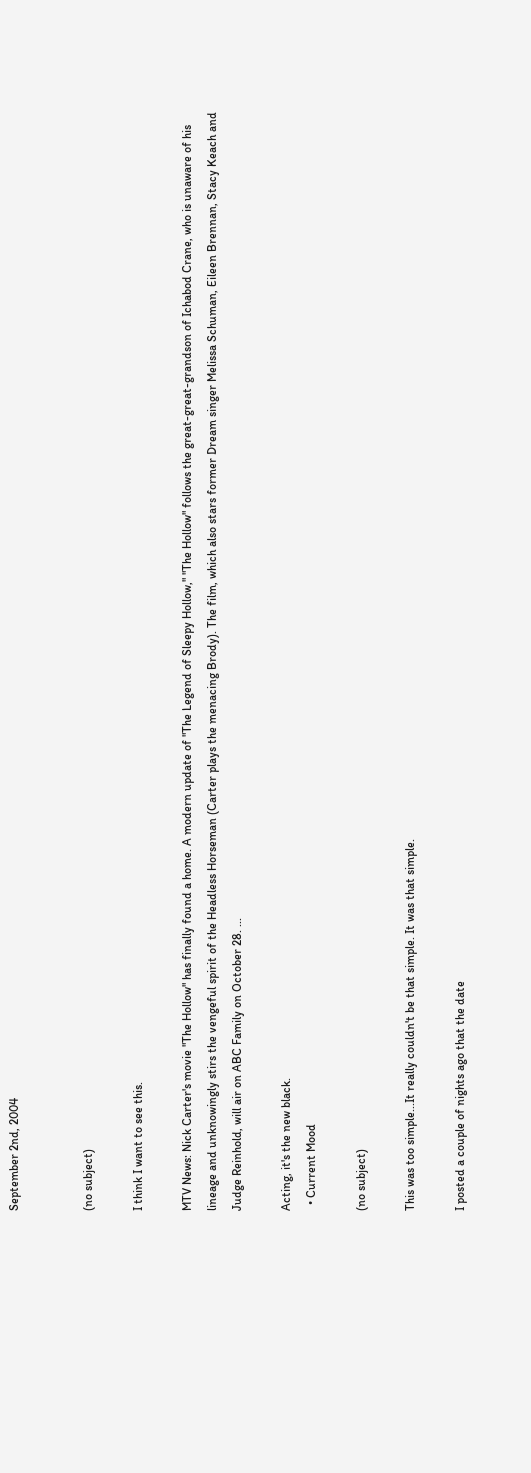September 2nd, 2004


(no subject)

I think I want to see this.

MTV News: Nick Carter's movie "The Hollow" has finally found a home. A modern update of "The Legend of Sleepy Hollow," "The Hollow" follows the great-great-grandson of Ichabod Crane, who is unaware of his lineage and unknowingly stirs the vengeful spirit of the Headless Horseman (Carter plays the menacing Brody). The film, which also stars former Dream singer Melissa Schuman, Eileen Brennan, Stacy Keach and Judge Reinhold, will air on ABC Family on October 28. ...

Acting, it's the new black.
  • Current Mood

(no subject)

This was too simple...It really couldn't be that simple. It was that simple.

I posted a couple of nights ago that the date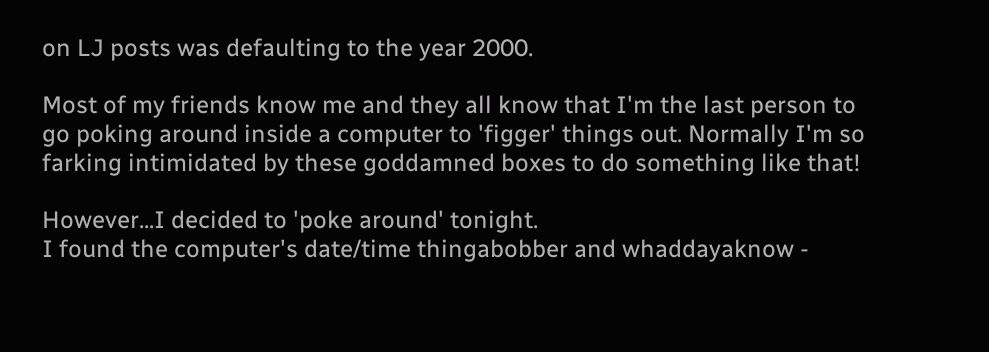on LJ posts was defaulting to the year 2000.

Most of my friends know me and they all know that I'm the last person to go poking around inside a computer to 'figger' things out. Normally I'm so farking intimidated by these goddamned boxes to do something like that!

However...I decided to 'poke around' tonight.
I found the computer's date/time thingabobber and whaddayaknow -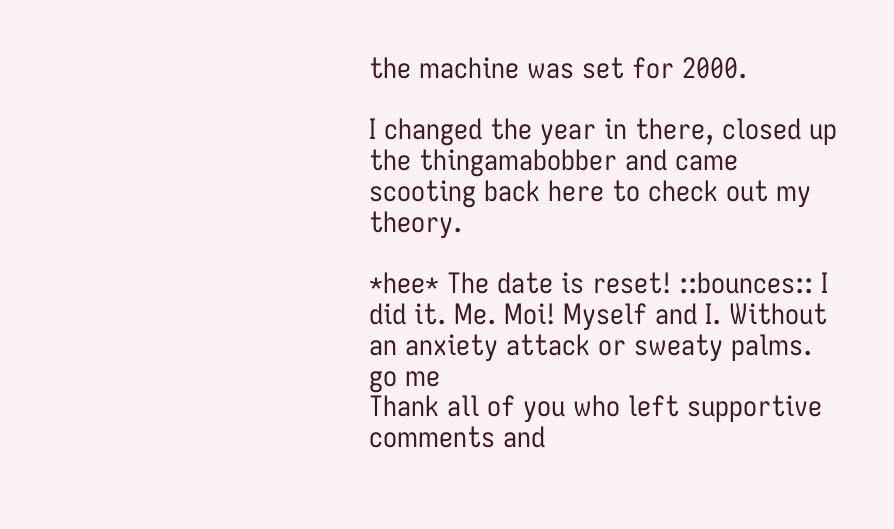the machine was set for 2000.

I changed the year in there, closed up the thingamabobber and came scooting back here to check out my theory.

*hee* The date is reset! ::bounces:: I did it. Me. Moi! Myself and I. Without an anxiety attack or sweaty palms.
go me
Thank all of you who left supportive comments and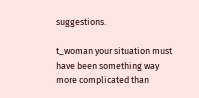suggestions.

t_woman your situation must have been something way more complicated than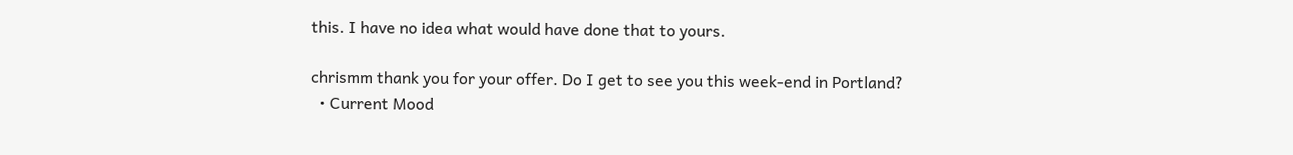this. I have no idea what would have done that to yours.

chrismm thank you for your offer. Do I get to see you this week-end in Portland?
  • Current Mood